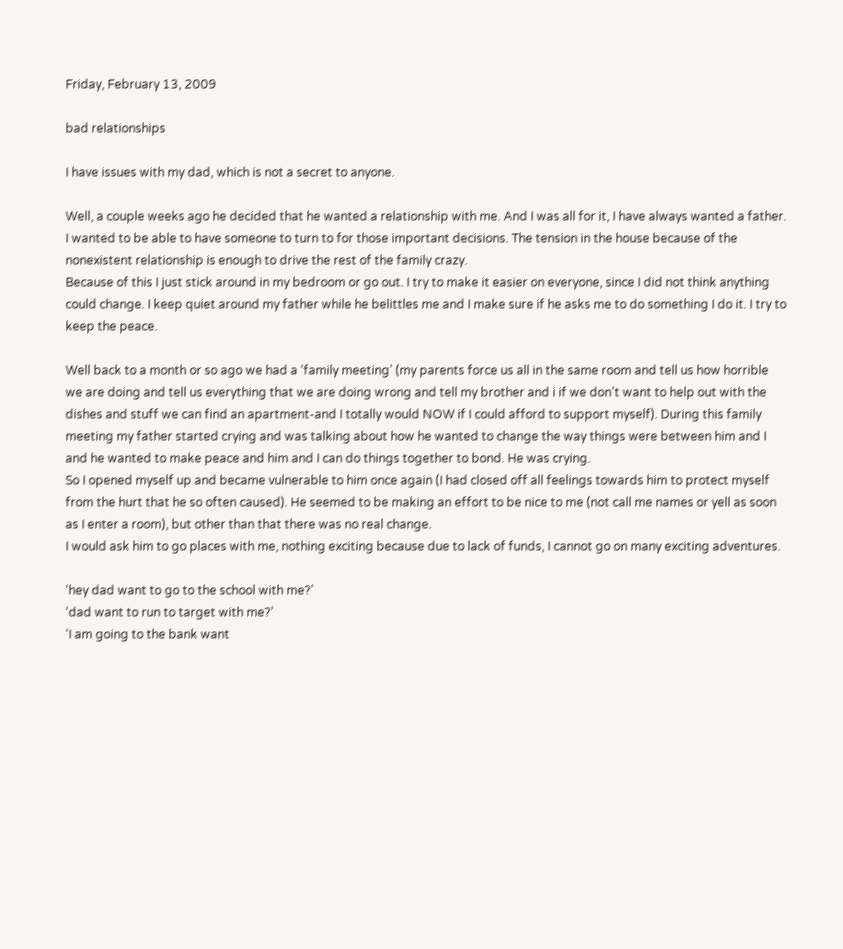Friday, February 13, 2009

bad relationships

I have issues with my dad, which is not a secret to anyone.

Well, a couple weeks ago he decided that he wanted a relationship with me. And I was all for it, I have always wanted a father. I wanted to be able to have someone to turn to for those important decisions. The tension in the house because of the nonexistent relationship is enough to drive the rest of the family crazy.
Because of this I just stick around in my bedroom or go out. I try to make it easier on everyone, since I did not think anything could change. I keep quiet around my father while he belittles me and I make sure if he asks me to do something I do it. I try to keep the peace.

Well back to a month or so ago we had a ‘family meeting’ (my parents force us all in the same room and tell us how horrible we are doing and tell us everything that we are doing wrong and tell my brother and i if we don’t want to help out with the dishes and stuff we can find an apartment-and I totally would NOW if I could afford to support myself). During this family meeting my father started crying and was talking about how he wanted to change the way things were between him and I and he wanted to make peace and him and I can do things together to bond. He was crying.
So I opened myself up and became vulnerable to him once again (I had closed off all feelings towards him to protect myself from the hurt that he so often caused). He seemed to be making an effort to be nice to me (not call me names or yell as soon as I enter a room), but other than that there was no real change.
I would ask him to go places with me, nothing exciting because due to lack of funds, I cannot go on many exciting adventures.

‘hey dad want to go to the school with me?’
‘dad want to run to target with me?’
‘I am going to the bank want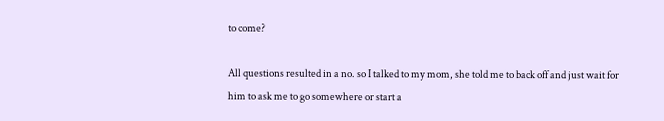to come?

All questions resulted in a no. so I talked to my mom, she told me to back off and just wait for him to ask me to go somewhere or start a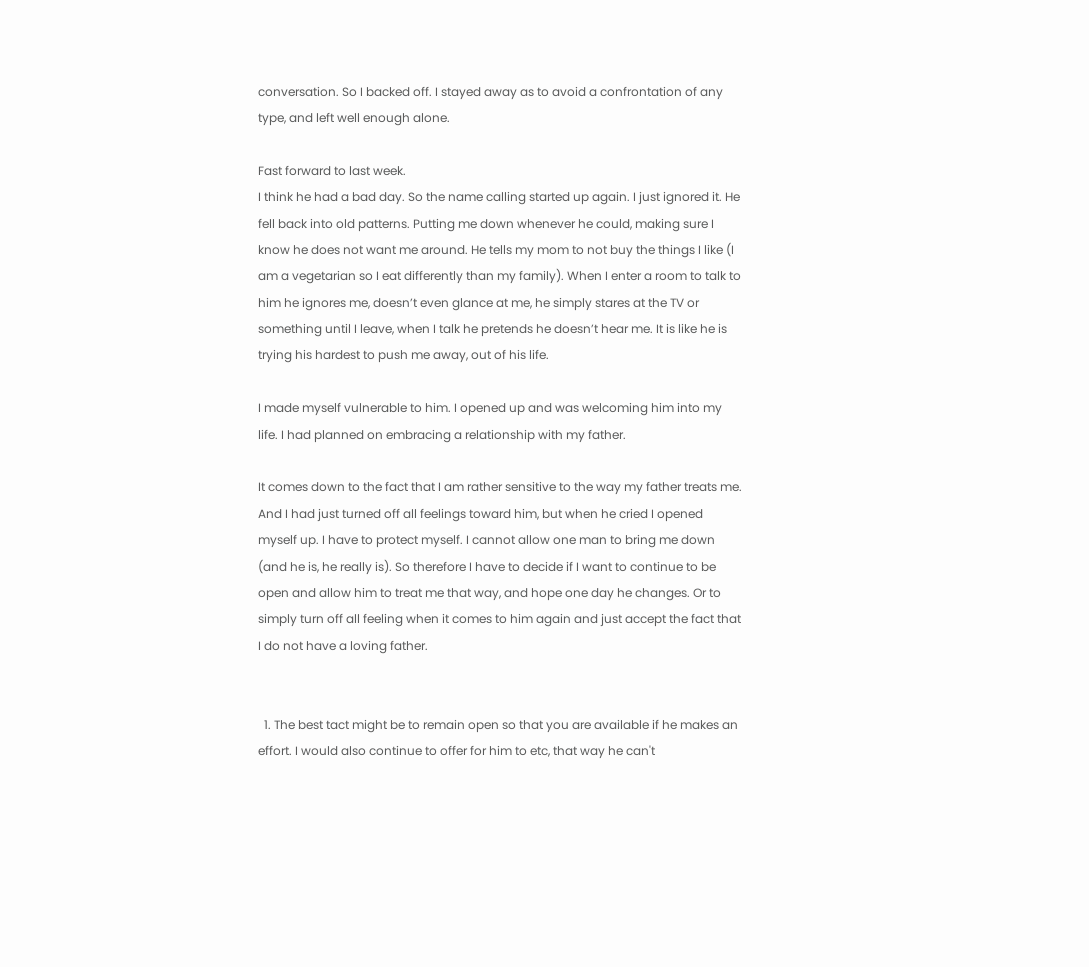conversation. So I backed off. I stayed away as to avoid a confrontation of any type, and left well enough alone.

Fast forward to last week.
I think he had a bad day. So the name calling started up again. I just ignored it. He fell back into old patterns. Putting me down whenever he could, making sure I know he does not want me around. He tells my mom to not buy the things I like (I am a vegetarian so I eat differently than my family). When I enter a room to talk to him he ignores me, doesn’t even glance at me, he simply stares at the TV or something until I leave, when I talk he pretends he doesn’t hear me. It is like he is trying his hardest to push me away, out of his life.

I made myself vulnerable to him. I opened up and was welcoming him into my life. I had planned on embracing a relationship with my father.

It comes down to the fact that I am rather sensitive to the way my father treats me. And I had just turned off all feelings toward him, but when he cried I opened myself up. I have to protect myself. I cannot allow one man to bring me down (and he is, he really is). So therefore I have to decide if I want to continue to be open and allow him to treat me that way, and hope one day he changes. Or to simply turn off all feeling when it comes to him again and just accept the fact that I do not have a loving father.


  1. The best tact might be to remain open so that you are available if he makes an effort. I would also continue to offer for him to etc, that way he can't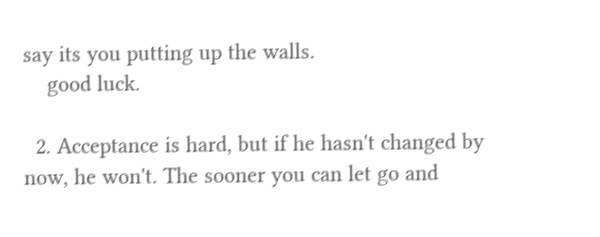say its you putting up the walls.
    good luck.

  2. Acceptance is hard, but if he hasn't changed by now, he won't. The sooner you can let go and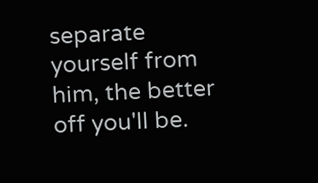separate yourself from him, the better off you'll be.